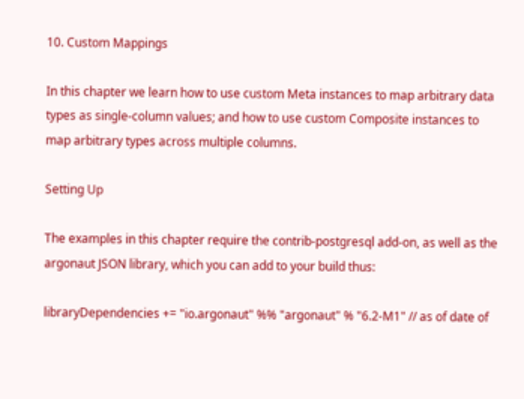10. Custom Mappings

In this chapter we learn how to use custom Meta instances to map arbitrary data types as single-column values; and how to use custom Composite instances to map arbitrary types across multiple columns.

Setting Up

The examples in this chapter require the contrib-postgresql add-on, as well as the argonaut JSON library, which you can add to your build thus:

libraryDependencies += "io.argonaut" %% "argonaut" % "6.2-M1" // as of date of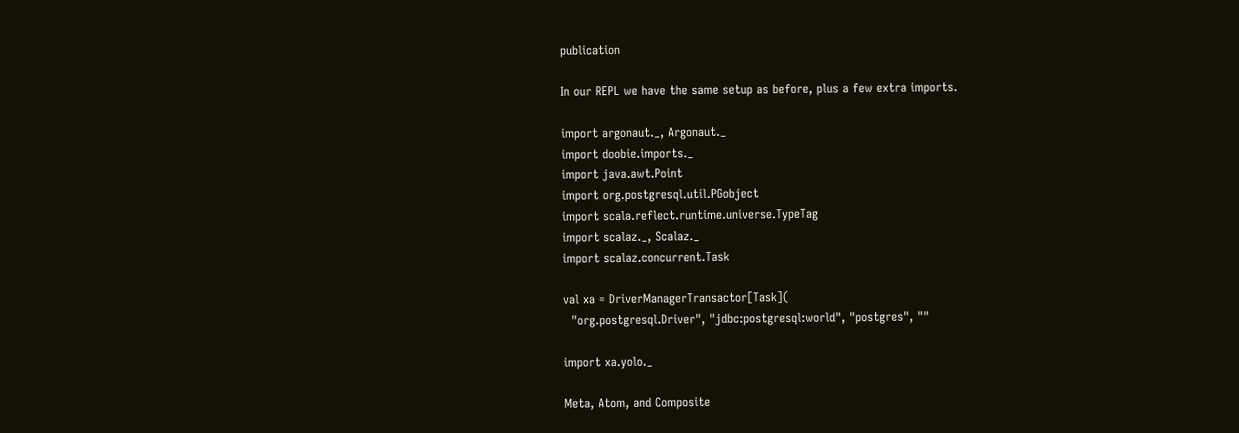publication

In our REPL we have the same setup as before, plus a few extra imports.

import argonaut._, Argonaut._
import doobie.imports._
import java.awt.Point
import org.postgresql.util.PGobject
import scala.reflect.runtime.universe.TypeTag
import scalaz._, Scalaz._
import scalaz.concurrent.Task

val xa = DriverManagerTransactor[Task](
  "org.postgresql.Driver", "jdbc:postgresql:world", "postgres", ""

import xa.yolo._

Meta, Atom, and Composite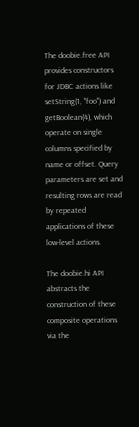The doobie.free API provides constructors for JDBC actions like setString(1, "foo") and getBoolean(4), which operate on single columns specified by name or offset. Query parameters are set and resulting rows are read by repeated applications of these low-level actions.

The doobie.hi API abstracts the construction of these composite operations via the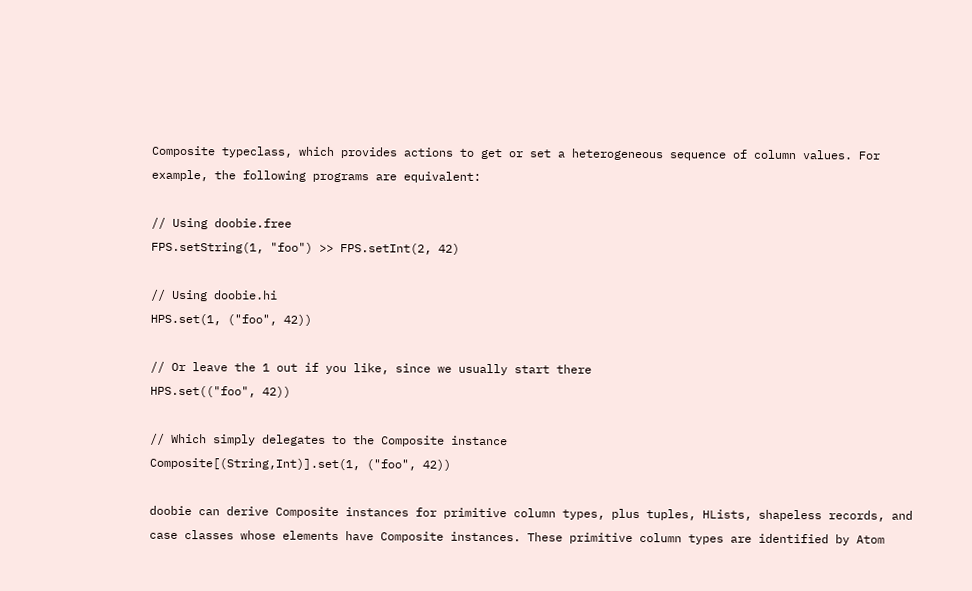Composite typeclass, which provides actions to get or set a heterogeneous sequence of column values. For example, the following programs are equivalent:

// Using doobie.free
FPS.setString(1, "foo") >> FPS.setInt(2, 42)

// Using doobie.hi
HPS.set(1, ("foo", 42))

// Or leave the 1 out if you like, since we usually start there
HPS.set(("foo", 42))

// Which simply delegates to the Composite instance
Composite[(String,Int)].set(1, ("foo", 42))

doobie can derive Composite instances for primitive column types, plus tuples, HLists, shapeless records, and case classes whose elements have Composite instances. These primitive column types are identified by Atom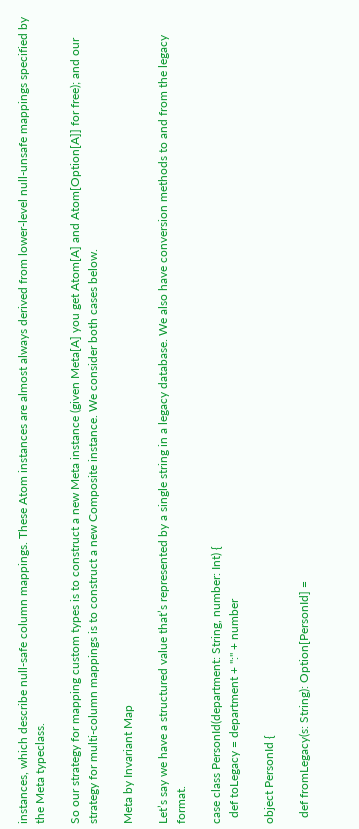instances, which describe null-safe column mappings. These Atom instances are almost always derived from lower-level null-unsafe mappings specified by the Meta typeclass.

So our strategy for mapping custom types is to construct a new Meta instance (given Meta[A] you get Atom[A] and Atom[Option[A]] for free); and our strategy for multi-column mappings is to construct a new Composite instance. We consider both cases below.

Meta by Invariant Map

Let’s say we have a structured value that’s represented by a single string in a legacy database. We also have conversion methods to and from the legacy format.

case class PersonId(department: String, number: Int) {
  def toLegacy = department + ":" + number

object PersonId {

  def fromLegacy(s: String): Option[PersonId] =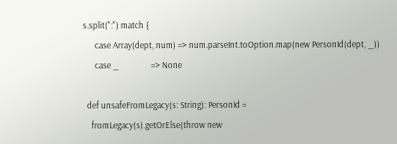s.split(":") match {
      case Array(dept, num) => num.parseInt.toOption.map(new PersonId(dept, _))
      case _                => None

  def unsafeFromLegacy(s: String): PersonId =
    fromLegacy(s).getOrElse(throw new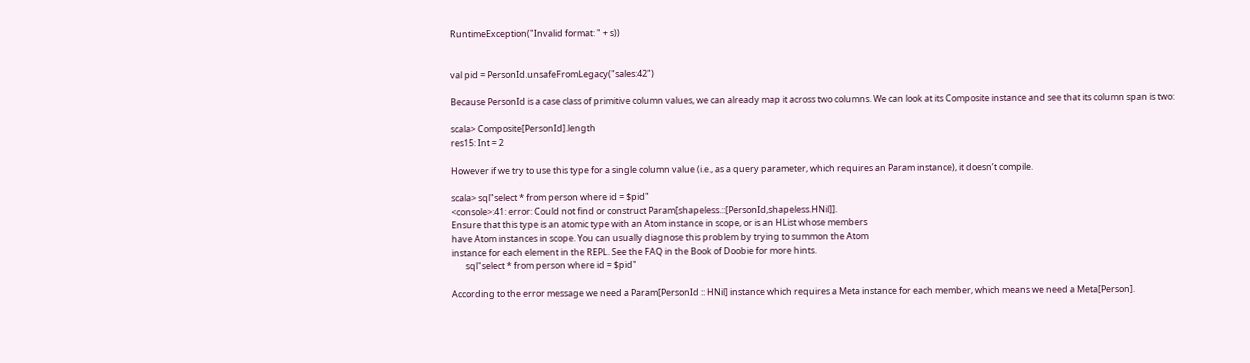RuntimeException("Invalid format: " + s))


val pid = PersonId.unsafeFromLegacy("sales:42")

Because PersonId is a case class of primitive column values, we can already map it across two columns. We can look at its Composite instance and see that its column span is two:

scala> Composite[PersonId].length
res15: Int = 2

However if we try to use this type for a single column value (i.e., as a query parameter, which requires an Param instance), it doesn’t compile.

scala> sql"select * from person where id = $pid"
<console>:41: error: Could not find or construct Param[shapeless.::[PersonId,shapeless.HNil]].
Ensure that this type is an atomic type with an Atom instance in scope, or is an HList whose members
have Atom instances in scope. You can usually diagnose this problem by trying to summon the Atom
instance for each element in the REPL. See the FAQ in the Book of Doobie for more hints.
       sql"select * from person where id = $pid"

According to the error message we need a Param[PersonId :: HNil] instance which requires a Meta instance for each member, which means we need a Meta[Person].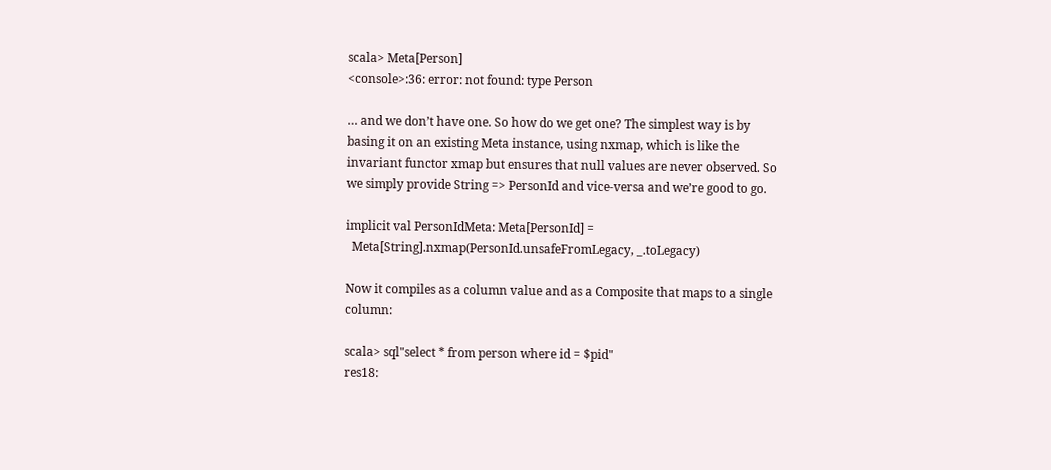scala> Meta[Person]
<console>:36: error: not found: type Person

… and we don’t have one. So how do we get one? The simplest way is by basing it on an existing Meta instance, using nxmap, which is like the invariant functor xmap but ensures that null values are never observed. So we simply provide String => PersonId and vice-versa and we’re good to go.

implicit val PersonIdMeta: Meta[PersonId] =
  Meta[String].nxmap(PersonId.unsafeFromLegacy, _.toLegacy)

Now it compiles as a column value and as a Composite that maps to a single column:

scala> sql"select * from person where id = $pid"
res18: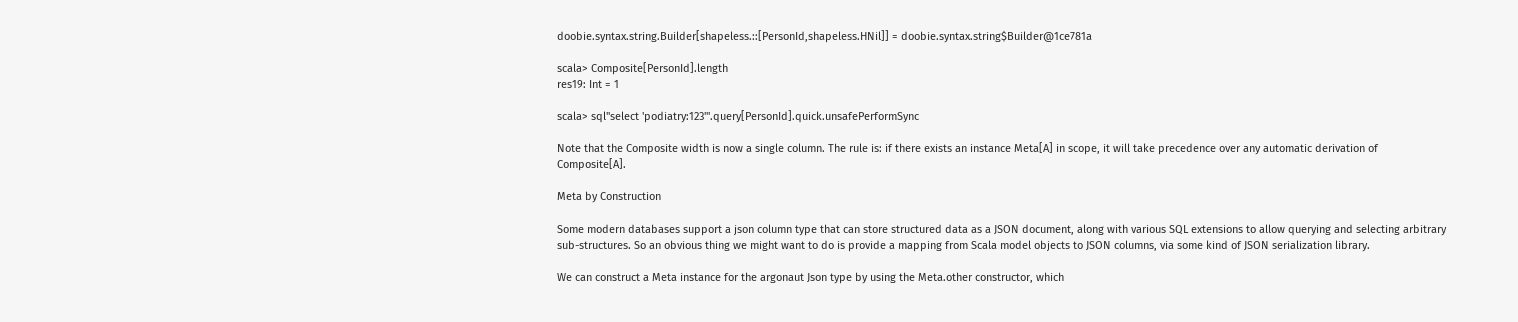doobie.syntax.string.Builder[shapeless.::[PersonId,shapeless.HNil]] = doobie.syntax.string$Builder@1ce781a

scala> Composite[PersonId].length
res19: Int = 1

scala> sql"select 'podiatry:123'".query[PersonId].quick.unsafePerformSync

Note that the Composite width is now a single column. The rule is: if there exists an instance Meta[A] in scope, it will take precedence over any automatic derivation of Composite[A].

Meta by Construction

Some modern databases support a json column type that can store structured data as a JSON document, along with various SQL extensions to allow querying and selecting arbitrary sub-structures. So an obvious thing we might want to do is provide a mapping from Scala model objects to JSON columns, via some kind of JSON serialization library.

We can construct a Meta instance for the argonaut Json type by using the Meta.other constructor, which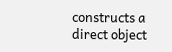constructs a direct object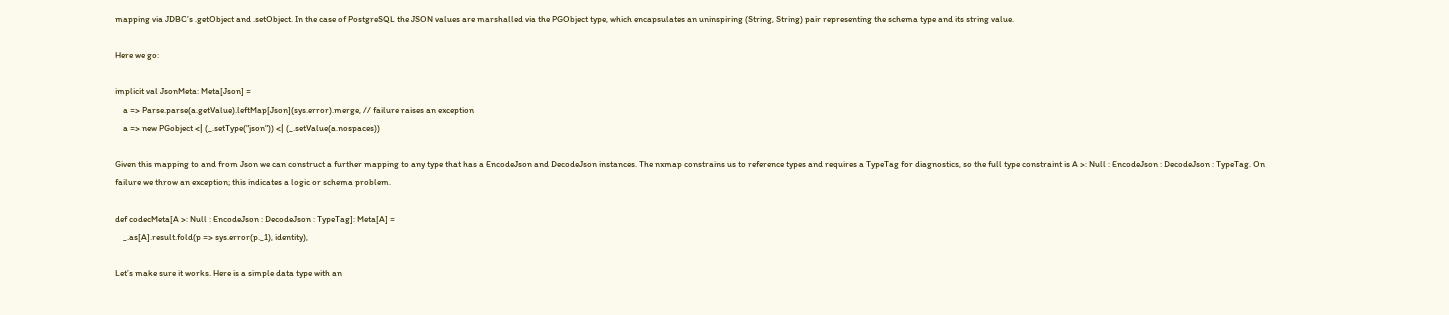mapping via JDBC’s .getObject and .setObject. In the case of PostgreSQL the JSON values are marshalled via the PGObject type, which encapsulates an uninspiring (String, String) pair representing the schema type and its string value.

Here we go:

implicit val JsonMeta: Meta[Json] =
    a => Parse.parse(a.getValue).leftMap[Json](sys.error).merge, // failure raises an exception
    a => new PGobject <| (_.setType("json")) <| (_.setValue(a.nospaces))

Given this mapping to and from Json we can construct a further mapping to any type that has a EncodeJson and DecodeJson instances. The nxmap constrains us to reference types and requires a TypeTag for diagnostics, so the full type constraint is A >: Null : EncodeJson : DecodeJson : TypeTag. On failure we throw an exception; this indicates a logic or schema problem.

def codecMeta[A >: Null : EncodeJson : DecodeJson : TypeTag]: Meta[A] =
    _.as[A].result.fold(p => sys.error(p._1), identity),

Let’s make sure it works. Here is a simple data type with an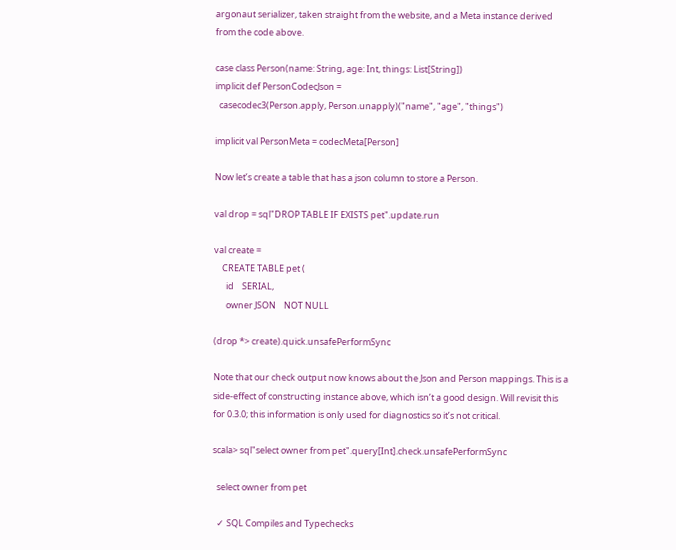argonaut serializer, taken straight from the website, and a Meta instance derived from the code above.

case class Person(name: String, age: Int, things: List[String])
implicit def PersonCodecJson =
  casecodec3(Person.apply, Person.unapply)("name", "age", "things")

implicit val PersonMeta = codecMeta[Person]

Now let’s create a table that has a json column to store a Person.

val drop = sql"DROP TABLE IF EXISTS pet".update.run

val create =
    CREATE TABLE pet (
      id    SERIAL,
      owner JSON    NOT NULL

(drop *> create).quick.unsafePerformSync

Note that our check output now knows about the Json and Person mappings. This is a side-effect of constructing instance above, which isn’t a good design. Will revisit this for 0.3.0; this information is only used for diagnostics so it’s not critical.

scala> sql"select owner from pet".query[Int].check.unsafePerformSync

  select owner from pet

  ✓ SQL Compiles and Typechecks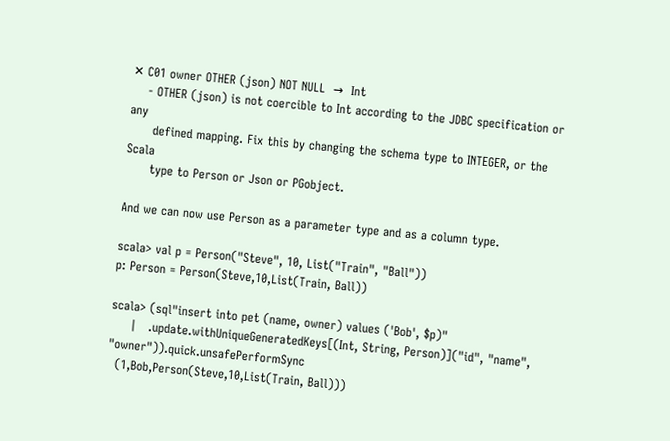✕ C01 owner OTHER (json) NOT NULL  →  Int
    - OTHER (json) is not coercible to Int according to the JDBC specification or any
      defined mapping. Fix this by changing the schema type to INTEGER, or the Scala
      type to Person or Json or PGobject.

And we can now use Person as a parameter type and as a column type.

scala> val p = Person("Steve", 10, List("Train", "Ball"))
p: Person = Person(Steve,10,List(Train, Ball))

scala> (sql"insert into pet (name, owner) values ('Bob', $p)"
     |   .update.withUniqueGeneratedKeys[(Int, String, Person)]("id", "name", "owner")).quick.unsafePerformSync
  (1,Bob,Person(Steve,10,List(Train, Ball)))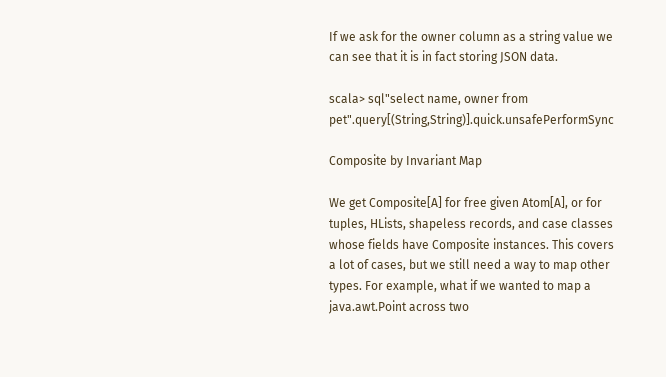If we ask for the owner column as a string value we can see that it is in fact storing JSON data.

scala> sql"select name, owner from pet".query[(String,String)].quick.unsafePerformSync

Composite by Invariant Map

We get Composite[A] for free given Atom[A], or for tuples, HLists, shapeless records, and case classes whose fields have Composite instances. This covers a lot of cases, but we still need a way to map other types. For example, what if we wanted to map a java.awt.Point across two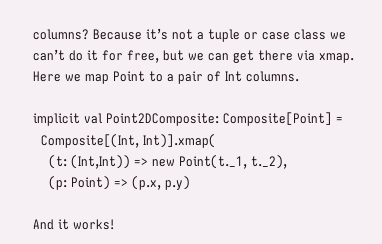columns? Because it’s not a tuple or case class we can’t do it for free, but we can get there via xmap. Here we map Point to a pair of Int columns.

implicit val Point2DComposite: Composite[Point] =
  Composite[(Int, Int)].xmap(
    (t: (Int,Int)) => new Point(t._1, t._2),
    (p: Point) => (p.x, p.y)

And it works!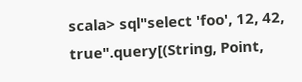scala> sql"select 'foo', 12, 42, true".query[(String, Point,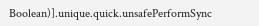Boolean)].unique.quick.unsafePerformSync